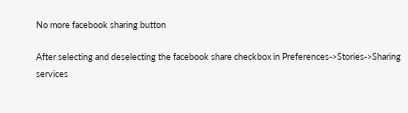No more facebook sharing button

After selecting and deselecting the facebook share checkbox in Preferences->Stories->Sharing services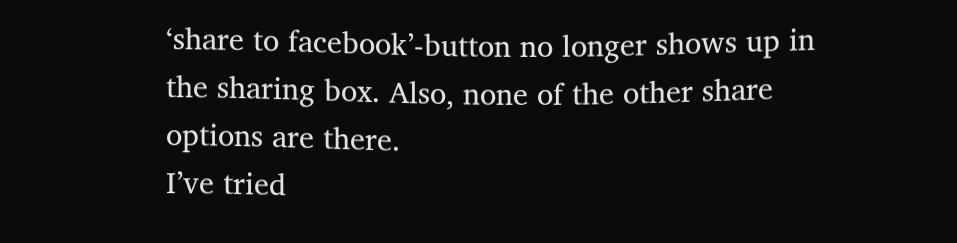‘share to facebook’-button no longer shows up in the sharing box. Also, none of the other share options are there.
I’ve tried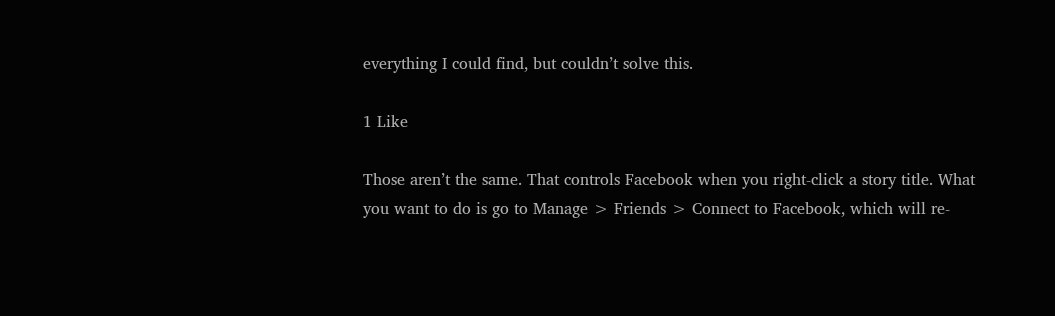everything I could find, but couldn’t solve this.

1 Like

Those aren’t the same. That controls Facebook when you right-click a story title. What you want to do is go to Manage > Friends > Connect to Facebook, which will re-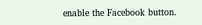enable the Facebook button.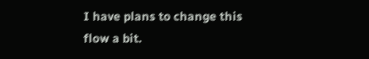I have plans to change this flow a bit.